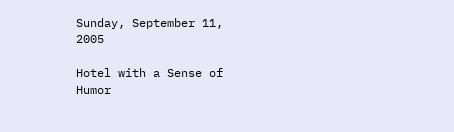Sunday, September 11, 2005

Hotel with a Sense of Humor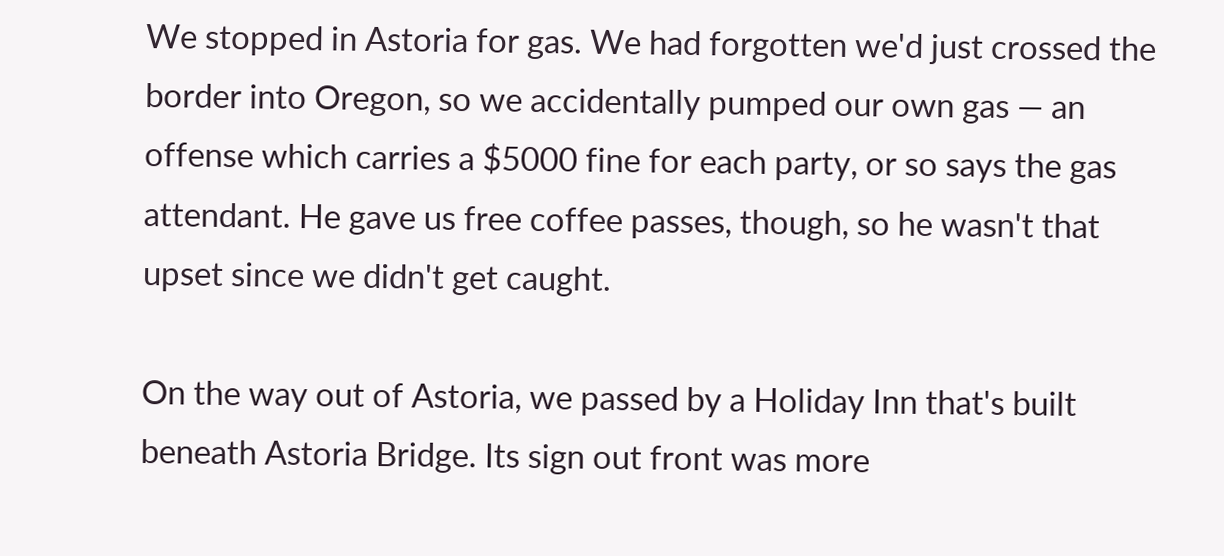We stopped in Astoria for gas. We had forgotten we'd just crossed the border into Oregon, so we accidentally pumped our own gas — an offense which carries a $5000 fine for each party, or so says the gas attendant. He gave us free coffee passes, though, so he wasn't that upset since we didn't get caught.

On the way out of Astoria, we passed by a Holiday Inn that's built beneath Astoria Bridge. Its sign out front was more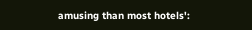amusing than most hotels':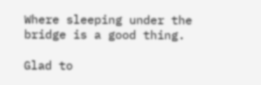Where sleeping under the bridge is a good thing.

Glad to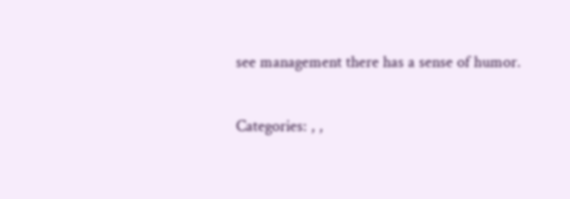see management there has a sense of humor.

Categories: , ,